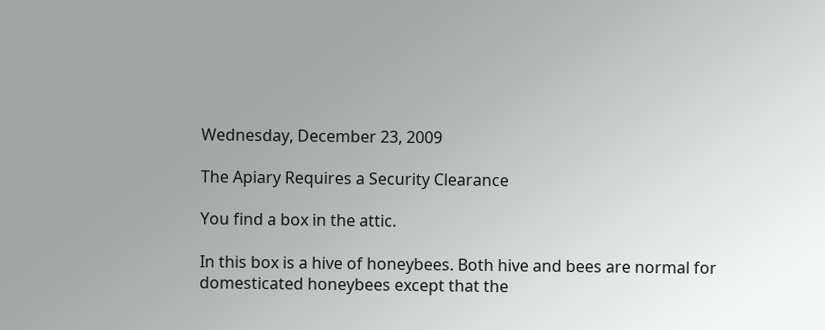Wednesday, December 23, 2009

The Apiary Requires a Security Clearance

You find a box in the attic.

In this box is a hive of honeybees. Both hive and bees are normal for domesticated honeybees except that the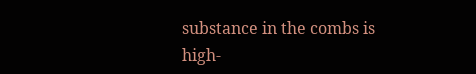substance in the combs is high-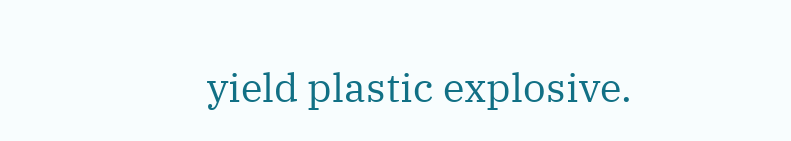yield plastic explosive.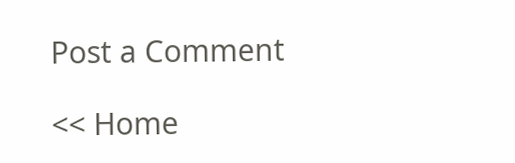Post a Comment

<< Home